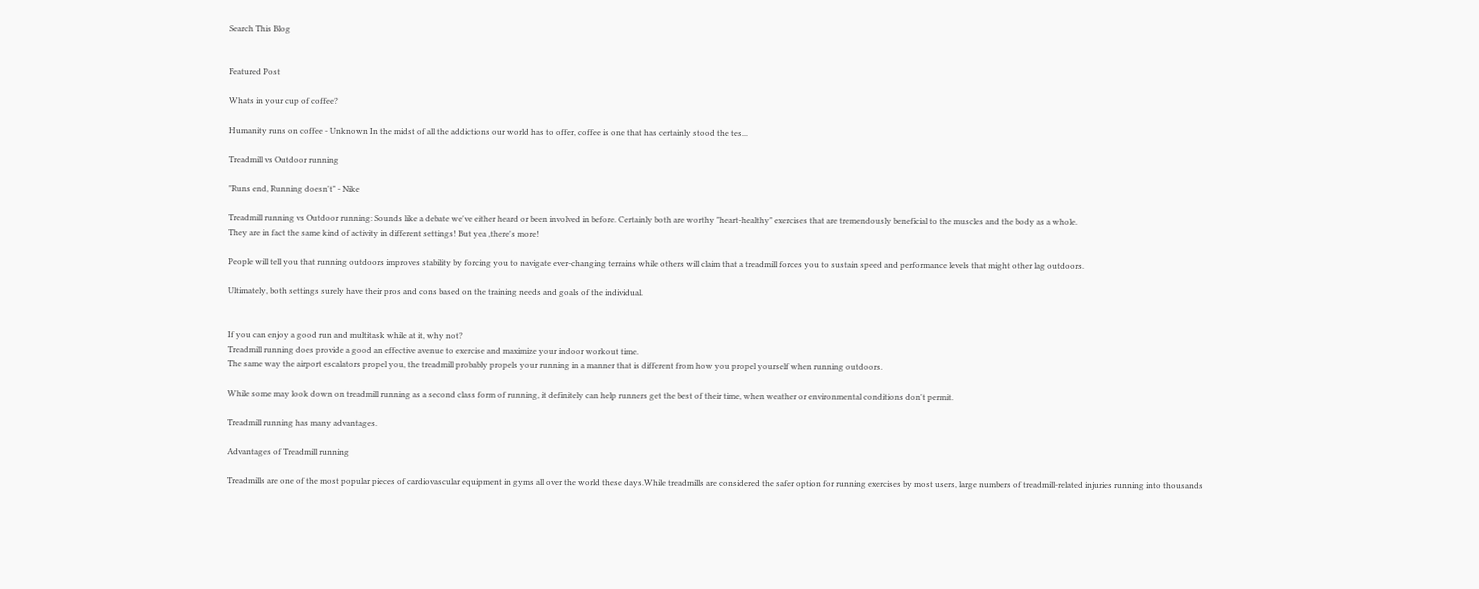Search This Blog


Featured Post

Whats in your cup of coffee?

Humanity runs on coffee - Unknown In the midst of all the addictions our world has to offer, coffee is one that has certainly stood the tes...

Treadmill vs Outdoor running

"Runs end, Running doesn't" - Nike

Treadmill running vs Outdoor running: Sounds like a debate we've either heard or been involved in before. Certainly both are worthy "heart-healthy" exercises that are tremendously beneficial to the muscles and the body as a whole.
They are in fact the same kind of activity in different settings! But yea ,there's more!

People will tell you that running outdoors improves stability by forcing you to navigate ever-changing terrains while others will claim that a treadmill forces you to sustain speed and performance levels that might other lag outdoors.

Ultimately, both settings surely have their pros and cons based on the training needs and goals of the individual.


If you can enjoy a good run and multitask while at it, why not?
Treadmill running does provide a good an effective avenue to exercise and maximize your indoor workout time.
The same way the airport escalators propel you, the treadmill probably propels your running in a manner that is different from how you propel yourself when running outdoors.

While some may look down on treadmill running as a second class form of running, it definitely can help runners get the best of their time, when weather or environmental conditions don't permit.

Treadmill running has many advantages.

Advantages of Treadmill running

Treadmills are one of the most popular pieces of cardiovascular equipment in gyms all over the world these days.While treadmills are considered the safer option for running exercises by most users, large numbers of treadmill-related injuries running into thousands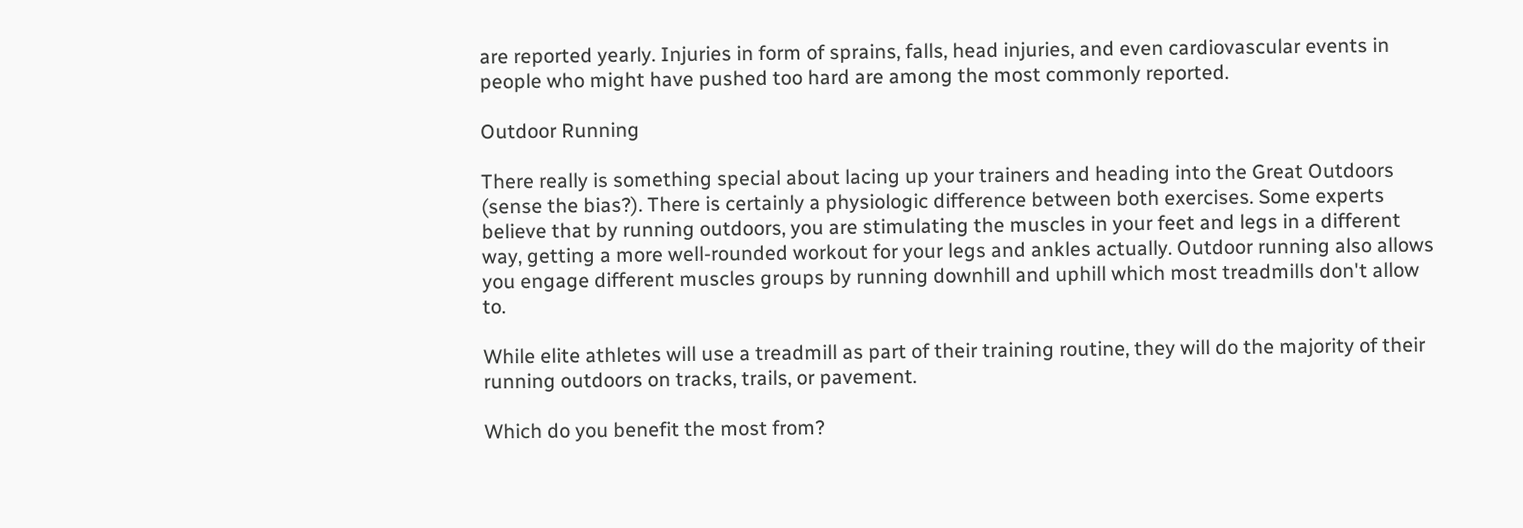are reported yearly. Injuries in form of sprains, falls, head injuries, and even cardiovascular events in people who might have pushed too hard are among the most commonly reported.

Outdoor Running

There really is something special about lacing up your trainers and heading into the Great Outdoors (sense the bias?). There is certainly a physiologic difference between both exercises. Some experts believe that by running outdoors, you are stimulating the muscles in your feet and legs in a different way, getting a more well-rounded workout for your legs and ankles actually. Outdoor running also allows you engage different muscles groups by running downhill and uphill which most treadmills don't allow to.

While elite athletes will use a treadmill as part of their training routine, they will do the majority of their running outdoors on tracks, trails, or pavement.

Which do you benefit the most from?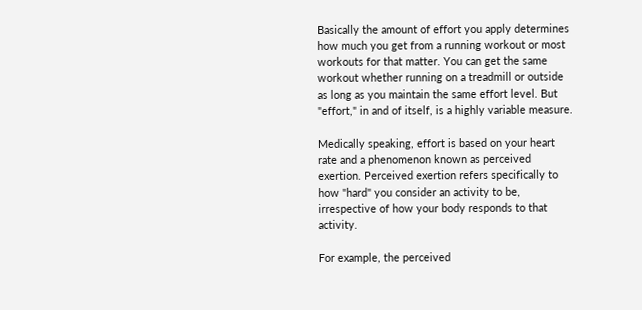Basically the amount of effort you apply determines how much you get from a running workout or most workouts for that matter. You can get the same workout whether running on a treadmill or outside as long as you maintain the same effort level. But "effort," in and of itself, is a highly variable measure.

Medically speaking, effort is based on your heart rate and a phenomenon known as perceived exertion. Perceived exertion refers specifically to how "hard" you consider an activity to be, irrespective of how your body responds to that activity.

For example, the perceived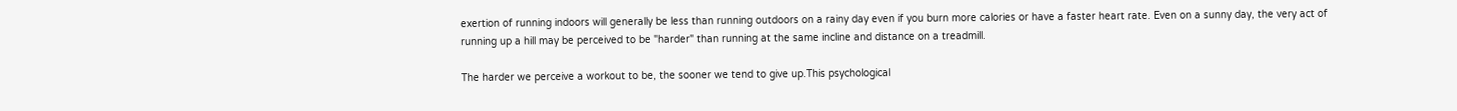exertion of running indoors will generally be less than running outdoors on a rainy day even if you burn more calories or have a faster heart rate. Even on a sunny day, the very act of running up a hill may be perceived to be "harder" than running at the same incline and distance on a treadmill.

The harder we perceive a workout to be, the sooner we tend to give up.This psychological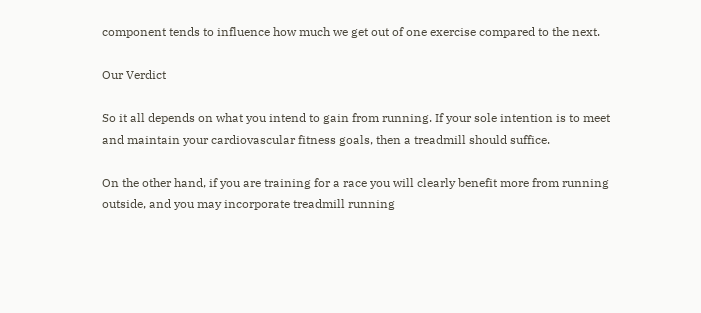component tends to influence how much we get out of one exercise compared to the next.

Our Verdict

So it all depends on what you intend to gain from running. If your sole intention is to meet and maintain your cardiovascular fitness goals, then a treadmill should suffice.

On the other hand, if you are training for a race you will clearly benefit more from running outside, and you may incorporate treadmill running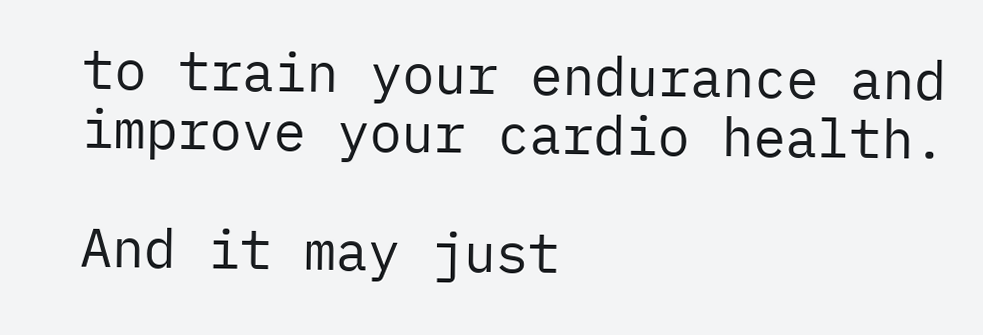to train your endurance and improve your cardio health.

And it may just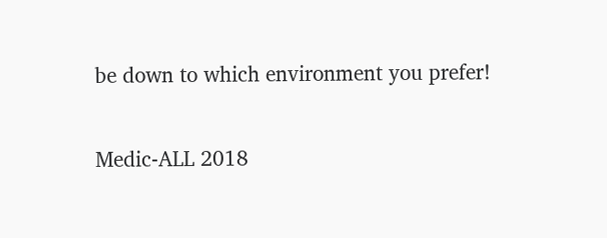be down to which environment you prefer!

Medic-ALL 2018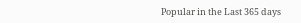Popular in the Last 365 days